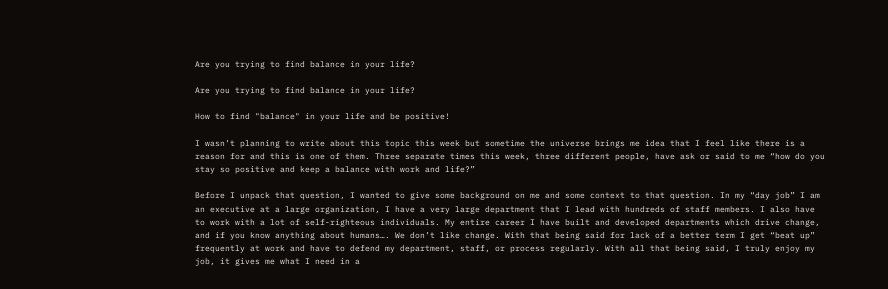Are you trying to find balance in your life?

Are you trying to find balance in your life?

How to find "balance" in your life and be positive!

I wasn’t planning to write about this topic this week but sometime the universe brings me idea that I feel like there is a reason for and this is one of them. Three separate times this week, three different people, have ask or said to me “how do you stay so positive and keep a balance with work and life?”

Before I unpack that question, I wanted to give some background on me and some context to that question. In my “day job” I am an executive at a large organization, I have a very large department that I lead with hundreds of staff members. I also have to work with a lot of self-righteous individuals. My entire career I have built and developed departments which drive change, and if you know anything about humans…. We don’t like change. With that being said for lack of a better term I get “beat up” frequently at work and have to defend my department, staff, or process regularly. With all that being said, I truly enjoy my job, it gives me what I need in a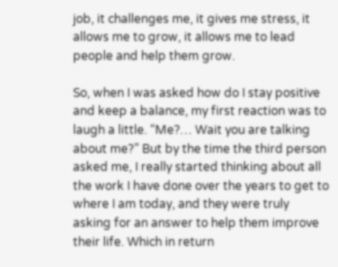job, it challenges me, it gives me stress, it allows me to grow, it allows me to lead people and help them grow.

So, when I was asked how do I stay positive and keep a balance, my first reaction was to laugh a little. “Me?… Wait you are talking about me?” But by the time the third person asked me, I really started thinking about all the work I have done over the years to get to where I am today, and they were truly asking for an answer to help them improve their life. Which in return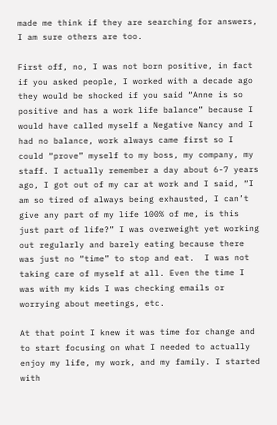made me think if they are searching for answers, I am sure others are too.

First off, no, I was not born positive, in fact if you asked people, I worked with a decade ago they would be shocked if you said “Anne is so positive and has a work life balance” because I would have called myself a Negative Nancy and I had no balance, work always came first so I could “prove” myself to my boss, my company, my staff. I actually remember a day about 6-7 years ago, I got out of my car at work and I said, “I am so tired of always being exhausted, I can’t give any part of my life 100% of me, is this just part of life?” I was overweight yet working out regularly and barely eating because there was just no “time” to stop and eat.  I was not taking care of myself at all. Even the time I was with my kids I was checking emails or worrying about meetings, etc.

At that point I knew it was time for change and to start focusing on what I needed to actually enjoy my life, my work, and my family. I started with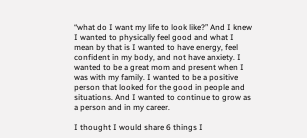“what do I want my life to look like?” And I knew I wanted to physically feel good and what I mean by that is I wanted to have energy, feel confident in my body, and not have anxiety. I wanted to be a great mom and present when I was with my family. I wanted to be a positive person that looked for the good in people and situations. And I wanted to continue to grow as a person and in my career.

I thought I would share 6 things I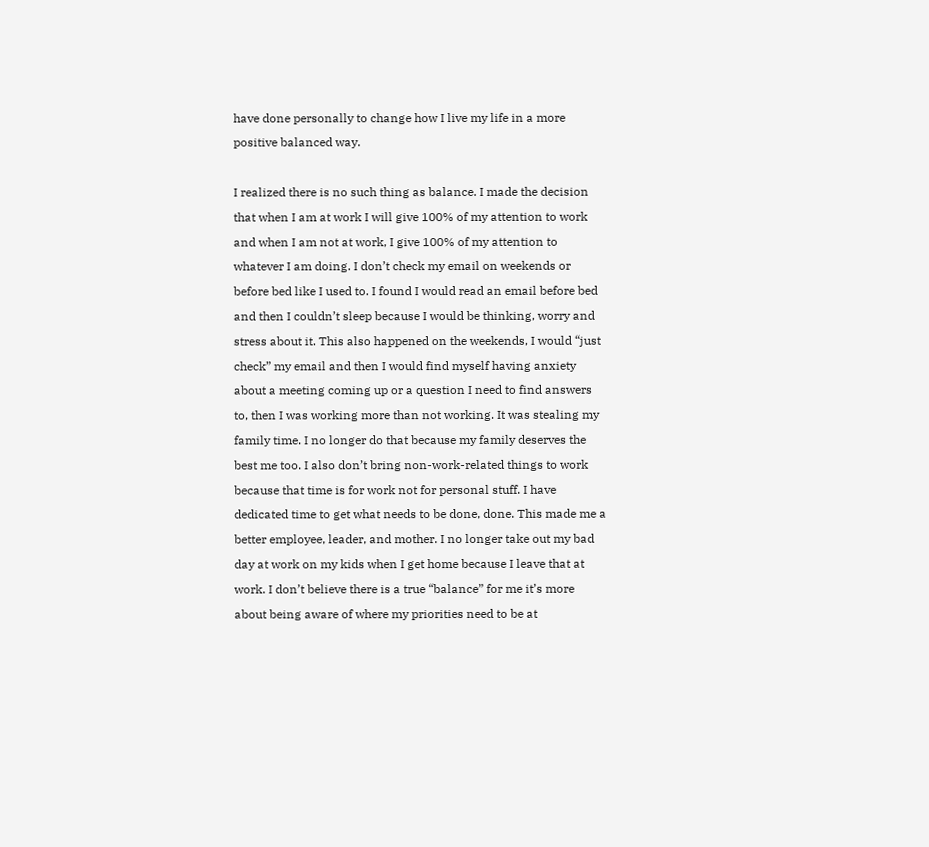have done personally to change how I live my life in a more positive balanced way.

I realized there is no such thing as balance. I made the decision that when I am at work I will give 100% of my attention to work and when I am not at work, I give 100% of my attention to whatever I am doing. I don’t check my email on weekends or before bed like I used to. I found I would read an email before bed and then I couldn’t sleep because I would be thinking, worry and stress about it. This also happened on the weekends, I would “just check” my email and then I would find myself having anxiety about a meeting coming up or a question I need to find answers to, then I was working more than not working. It was stealing my family time. I no longer do that because my family deserves the best me too. I also don’t bring non-work-related things to work because that time is for work not for personal stuff. I have dedicated time to get what needs to be done, done. This made me a better employee, leader, and mother. I no longer take out my bad day at work on my kids when I get home because I leave that at work. I don’t believe there is a true “balance” for me it’s more about being aware of where my priorities need to be at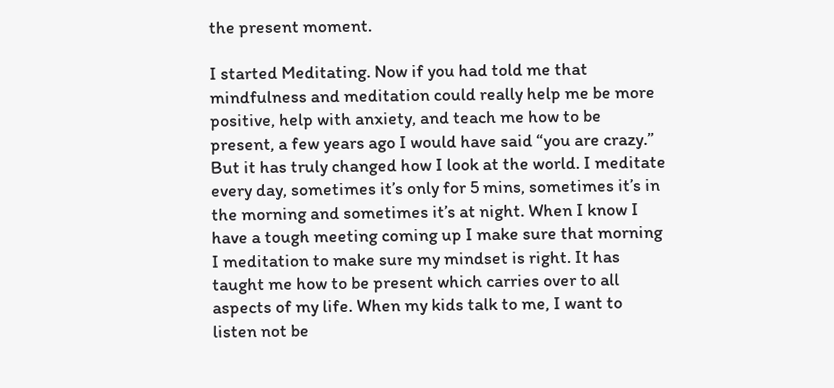the present moment.

I started Meditating. Now if you had told me that mindfulness and meditation could really help me be more positive, help with anxiety, and teach me how to be present, a few years ago I would have said “you are crazy.” But it has truly changed how I look at the world. I meditate every day, sometimes it’s only for 5 mins, sometimes it’s in the morning and sometimes it’s at night. When I know I have a tough meeting coming up I make sure that morning I meditation to make sure my mindset is right. It has taught me how to be present which carries over to all aspects of my life. When my kids talk to me, I want to listen not be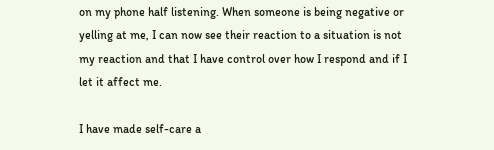on my phone half listening. When someone is being negative or yelling at me, I can now see their reaction to a situation is not my reaction and that I have control over how I respond and if I let it affect me.

I have made self-care a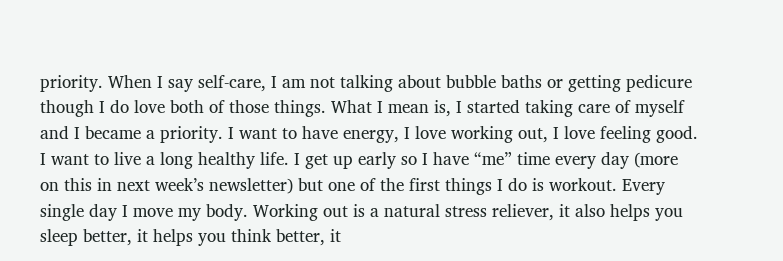priority. When I say self-care, I am not talking about bubble baths or getting pedicure though I do love both of those things. What I mean is, I started taking care of myself and I became a priority. I want to have energy, I love working out, I love feeling good. I want to live a long healthy life. I get up early so I have “me” time every day (more on this in next week’s newsletter) but one of the first things I do is workout. Every single day I move my body. Working out is a natural stress reliever, it also helps you sleep better, it helps you think better, it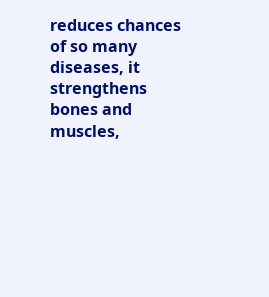reduces chances of so many diseases, it strengthens bones and muscles,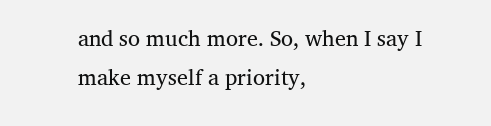and so much more. So, when I say I make myself a priority,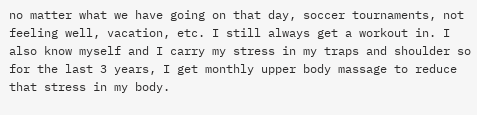no matter what we have going on that day, soccer tournaments, not feeling well, vacation, etc. I still always get a workout in. I also know myself and I carry my stress in my traps and shoulder so for the last 3 years, I get monthly upper body massage to reduce that stress in my body.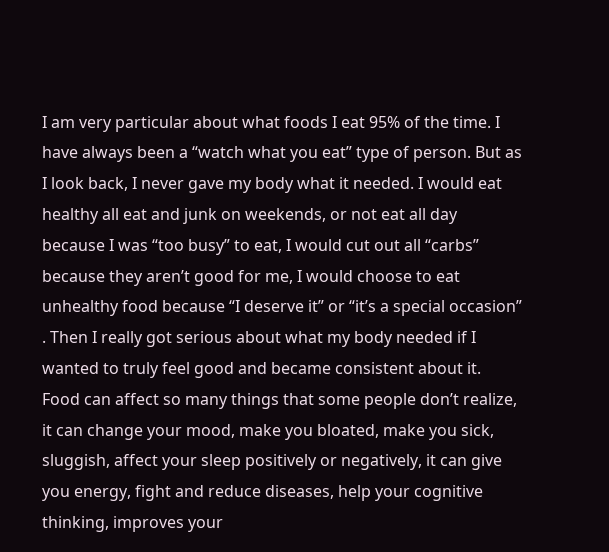I am very particular about what foods I eat 95% of the time. I have always been a “watch what you eat” type of person. But as I look back, I never gave my body what it needed. I would eat healthy all eat and junk on weekends, or not eat all day because I was “too busy” to eat, I would cut out all “carbs” because they aren’t good for me, I would choose to eat unhealthy food because “I deserve it” or “it’s a special occasion” . Then I really got serious about what my body needed if I wanted to truly feel good and became consistent about it. Food can affect so many things that some people don’t realize, it can change your mood, make you bloated, make you sick, sluggish, affect your sleep positively or negatively, it can give you energy, fight and reduce diseases, help your cognitive thinking, improves your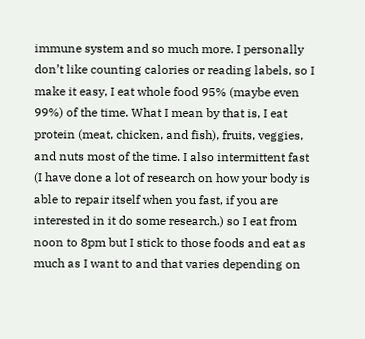immune system and so much more. I personally don’t like counting calories or reading labels, so I make it easy, I eat whole food 95% (maybe even 99%) of the time. What I mean by that is, I eat protein (meat, chicken, and fish), fruits, veggies, and nuts most of the time. I also intermittent fast (I have done a lot of research on how your body is able to repair itself when you fast, if you are interested in it do some research.) so I eat from noon to 8pm but I stick to those foods and eat as much as I want to and that varies depending on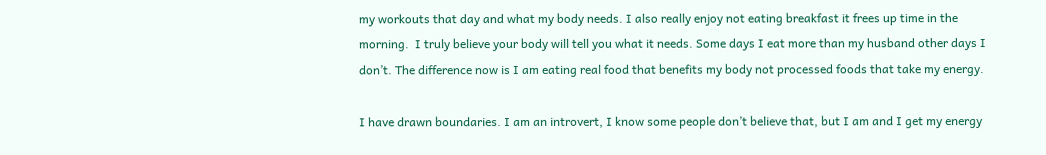my workouts that day and what my body needs. I also really enjoy not eating breakfast it frees up time in the morning.  I truly believe your body will tell you what it needs. Some days I eat more than my husband other days I don’t. The difference now is I am eating real food that benefits my body not processed foods that take my energy.

I have drawn boundaries. I am an introvert, I know some people don’t believe that, but I am and I get my energy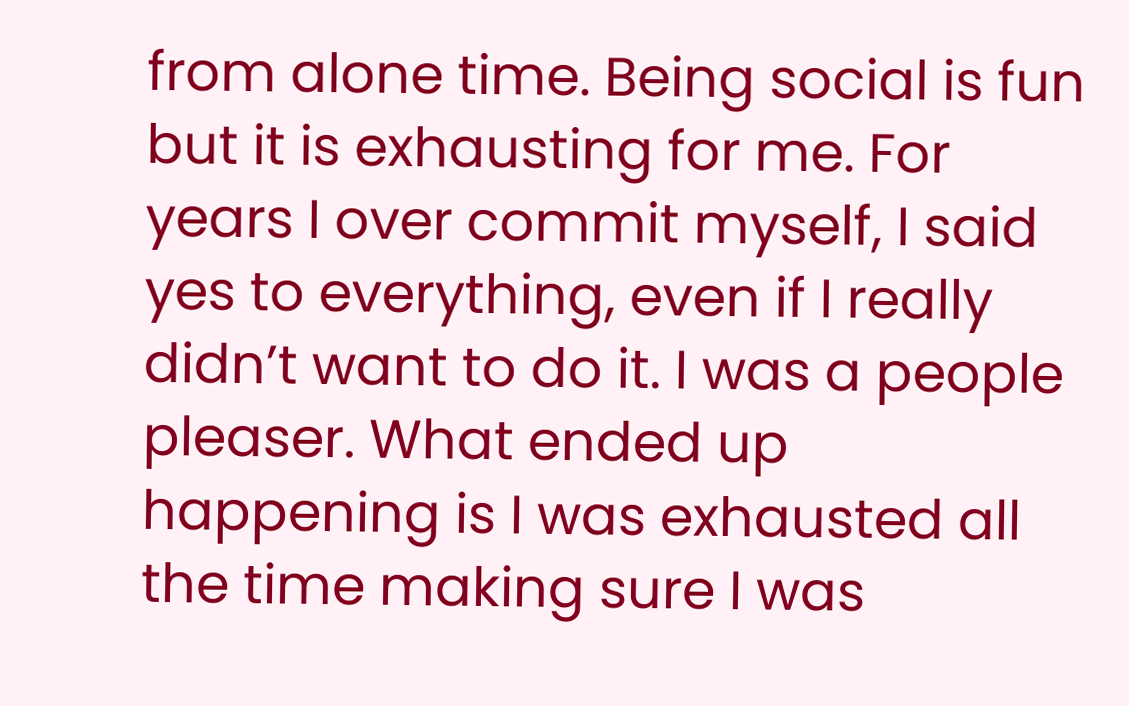from alone time. Being social is fun but it is exhausting for me. For years I over commit myself, I said yes to everything, even if I really didn’t want to do it. I was a people pleaser. What ended up happening is I was exhausted all the time making sure I was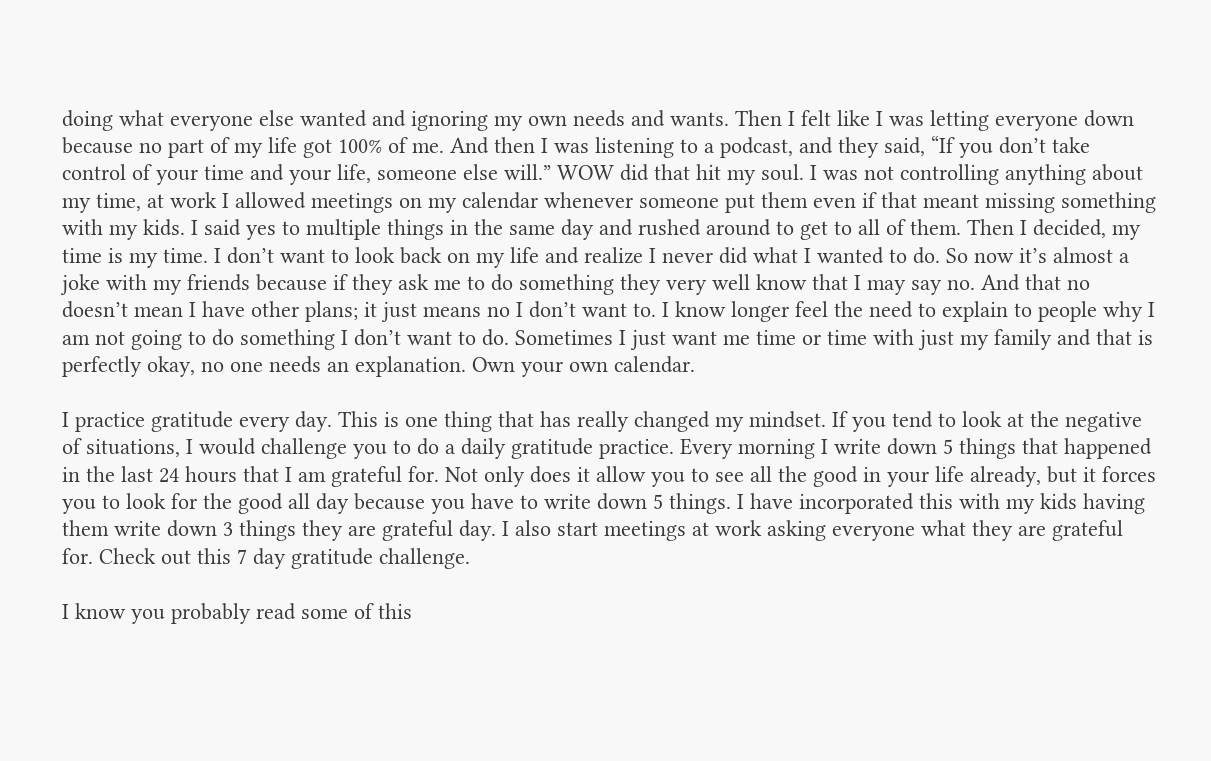doing what everyone else wanted and ignoring my own needs and wants. Then I felt like I was letting everyone down because no part of my life got 100% of me. And then I was listening to a podcast, and they said, “If you don’t take control of your time and your life, someone else will.” WOW did that hit my soul. I was not controlling anything about my time, at work I allowed meetings on my calendar whenever someone put them even if that meant missing something with my kids. I said yes to multiple things in the same day and rushed around to get to all of them. Then I decided, my time is my time. I don’t want to look back on my life and realize I never did what I wanted to do. So now it’s almost a joke with my friends because if they ask me to do something they very well know that I may say no. And that no doesn’t mean I have other plans; it just means no I don’t want to. I know longer feel the need to explain to people why I am not going to do something I don’t want to do. Sometimes I just want me time or time with just my family and that is perfectly okay, no one needs an explanation. Own your own calendar.

I practice gratitude every day. This is one thing that has really changed my mindset. If you tend to look at the negative of situations, I would challenge you to do a daily gratitude practice. Every morning I write down 5 things that happened in the last 24 hours that I am grateful for. Not only does it allow you to see all the good in your life already, but it forces you to look for the good all day because you have to write down 5 things. I have incorporated this with my kids having them write down 3 things they are grateful day. I also start meetings at work asking everyone what they are grateful for. Check out this 7 day gratitude challenge.

I know you probably read some of this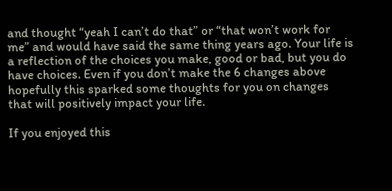and thought “yeah I can’t do that” or “that won’t work for me” and would have said the same thing years ago. Your life is a reflection of the choices you make, good or bad, but you do have choices. Even if you don’t make the 6 changes above hopefully this sparked some thoughts for you on changes that will positively impact your life.

If you enjoyed this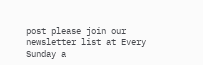post please join our newsletter list at Every Sunday a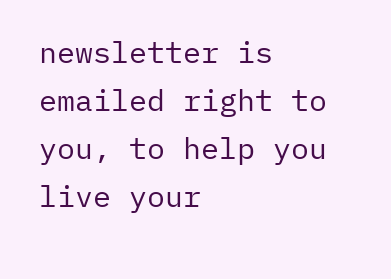newsletter is emailed right to you, to help you live your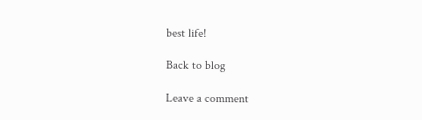best life!

Back to blog

Leave a comment